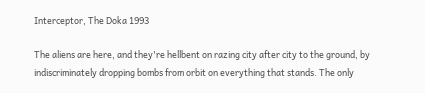Interceptor, The Doka 1993

The aliens are here, and they're hellbent on razing city after city to the ground, by indiscriminately dropping bombs from orbit on everything that stands. The only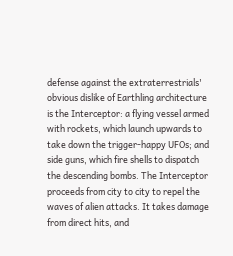defense against the extraterrestrials' obvious dislike of Earthling architecture is the Interceptor: a flying vessel armed with rockets, which launch upwards to take down the trigger-happy UFOs; and side guns, which fire shells to dispatch the descending bombs. The Interceptor proceeds from city to city to repel the waves of alien attacks. It takes damage from direct hits, and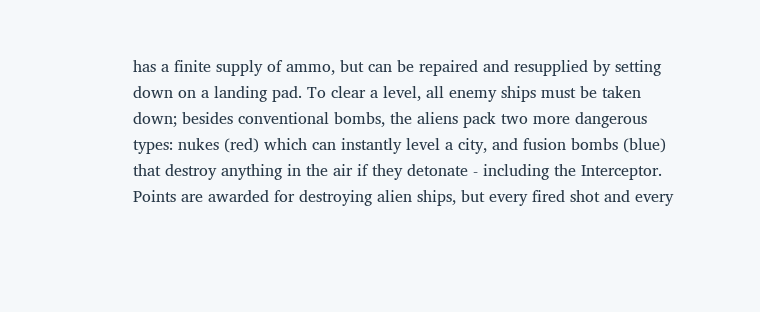has a finite supply of ammo, but can be repaired and resupplied by setting down on a landing pad. To clear a level, all enemy ships must be taken down; besides conventional bombs, the aliens pack two more dangerous types: nukes (red) which can instantly level a city, and fusion bombs (blue) that destroy anything in the air if they detonate - including the Interceptor. Points are awarded for destroying alien ships, but every fired shot and every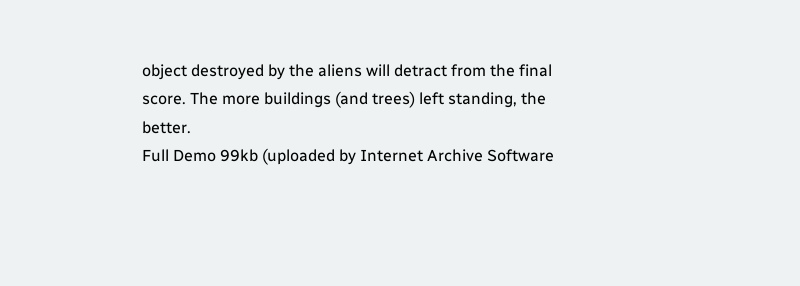object destroyed by the aliens will detract from the final score. The more buildings (and trees) left standing, the better.
Full Demo 99kb (uploaded by Internet Archive Software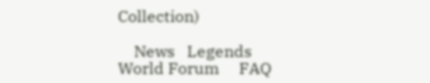Collection)

    News   Legends World Forum     FAQ